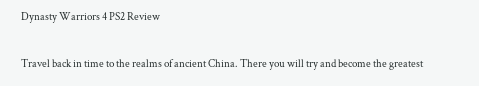Dynasty Warriors 4 PS2 Review

Travel back in time to the realms of ancient China. There you will try and become the greatest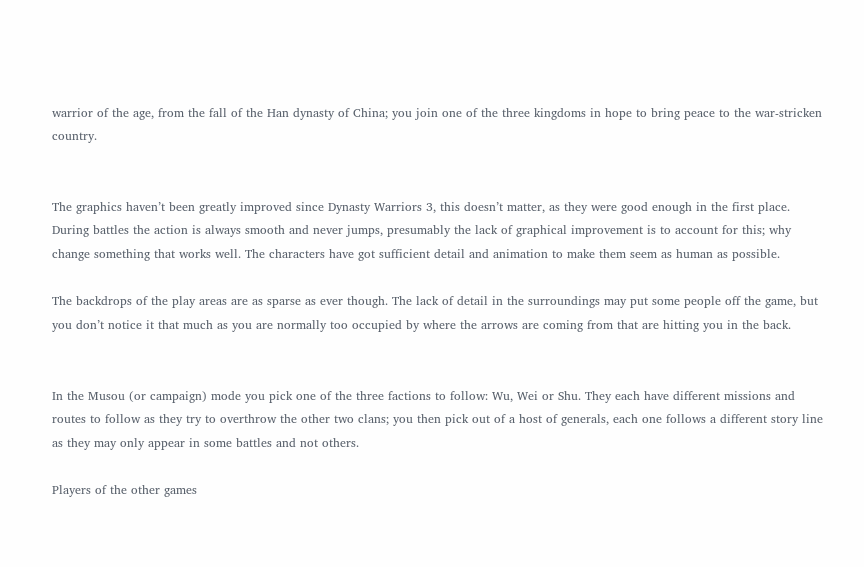warrior of the age, from the fall of the Han dynasty of China; you join one of the three kingdoms in hope to bring peace to the war-stricken country.


The graphics haven’t been greatly improved since Dynasty Warriors 3, this doesn’t matter, as they were good enough in the first place. During battles the action is always smooth and never jumps, presumably the lack of graphical improvement is to account for this; why change something that works well. The characters have got sufficient detail and animation to make them seem as human as possible.

The backdrops of the play areas are as sparse as ever though. The lack of detail in the surroundings may put some people off the game, but you don’t notice it that much as you are normally too occupied by where the arrows are coming from that are hitting you in the back.


In the Musou (or campaign) mode you pick one of the three factions to follow: Wu, Wei or Shu. They each have different missions and routes to follow as they try to overthrow the other two clans; you then pick out of a host of generals, each one follows a different story line as they may only appear in some battles and not others.

Players of the other games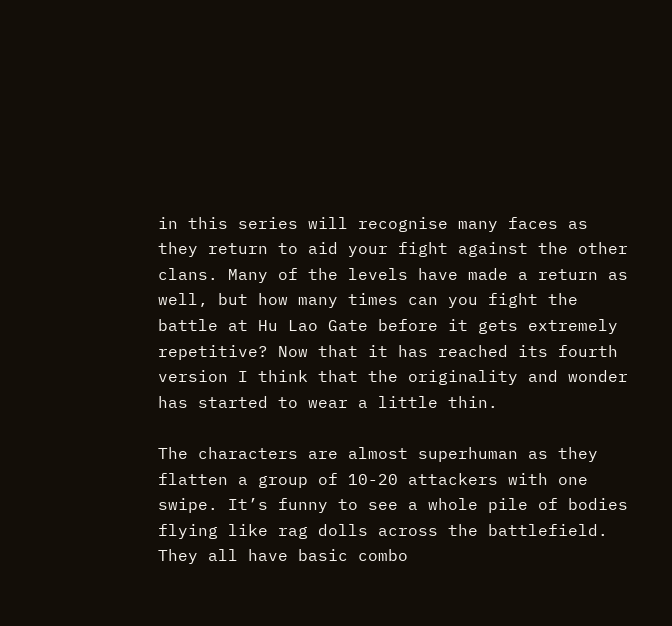in this series will recognise many faces as they return to aid your fight against the other clans. Many of the levels have made a return as well, but how many times can you fight the battle at Hu Lao Gate before it gets extremely repetitive? Now that it has reached its fourth version I think that the originality and wonder has started to wear a little thin.

The characters are almost superhuman as they flatten a group of 10-20 attackers with one swipe. It’s funny to see a whole pile of bodies flying like rag dolls across the battlefield. They all have basic combo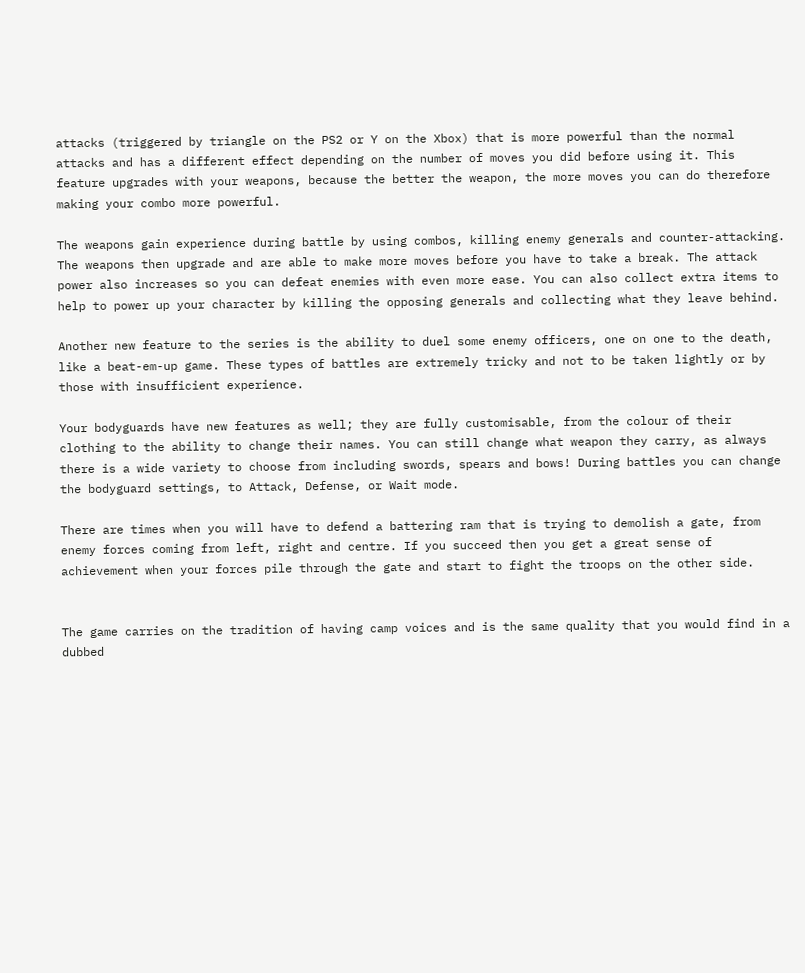attacks (triggered by triangle on the PS2 or Y on the Xbox) that is more powerful than the normal attacks and has a different effect depending on the number of moves you did before using it. This feature upgrades with your weapons, because the better the weapon, the more moves you can do therefore making your combo more powerful.

The weapons gain experience during battle by using combos, killing enemy generals and counter-attacking. The weapons then upgrade and are able to make more moves before you have to take a break. The attack power also increases so you can defeat enemies with even more ease. You can also collect extra items to help to power up your character by killing the opposing generals and collecting what they leave behind.

Another new feature to the series is the ability to duel some enemy officers, one on one to the death, like a beat-em-up game. These types of battles are extremely tricky and not to be taken lightly or by those with insufficient experience.

Your bodyguards have new features as well; they are fully customisable, from the colour of their clothing to the ability to change their names. You can still change what weapon they carry, as always there is a wide variety to choose from including swords, spears and bows! During battles you can change the bodyguard settings, to Attack, Defense, or Wait mode.

There are times when you will have to defend a battering ram that is trying to demolish a gate, from enemy forces coming from left, right and centre. If you succeed then you get a great sense of achievement when your forces pile through the gate and start to fight the troops on the other side.


The game carries on the tradition of having camp voices and is the same quality that you would find in a dubbed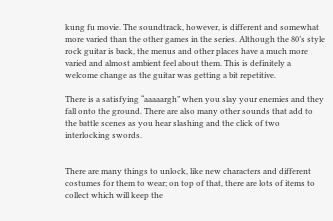kung fu movie. The soundtrack, however, is different and somewhat more varied than the other games in the series. Although the 80’s style rock guitar is back, the menus and other places have a much more varied and almost ambient feel about them. This is definitely a welcome change as the guitar was getting a bit repetitive.

There is a satisfying “aaaaargh” when you slay your enemies and they fall onto the ground. There are also many other sounds that add to the battle scenes as you hear slashing and the click of two interlocking swords.


There are many things to unlock, like new characters and different costumes for them to wear; on top of that, there are lots of items to collect which will keep the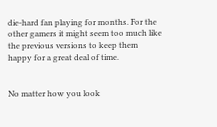die-hard fan playing for months. For the other gamers it might seem too much like the previous versions to keep them happy for a great deal of time.


No matter how you look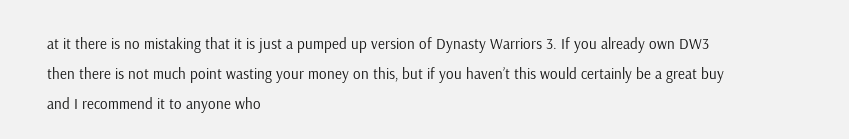at it there is no mistaking that it is just a pumped up version of Dynasty Warriors 3. If you already own DW3 then there is not much point wasting your money on this, but if you haven’t this would certainly be a great buy and I recommend it to anyone who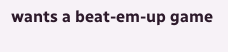wants a beat-em-up game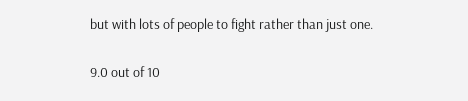but with lots of people to fight rather than just one.

9.0 out of 10